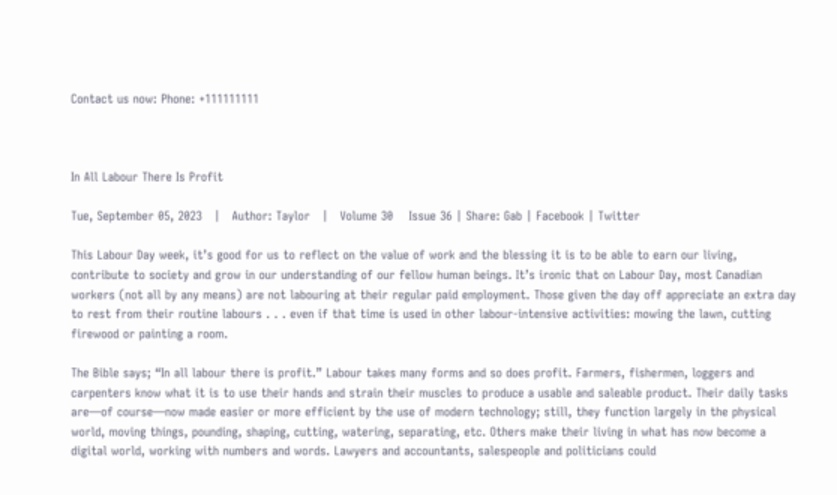Contact us now: Phone: +111111111



In All Labour There Is Profit

Tue, September 05, 2023   |   Author: Taylor   |   Volume 30    Issue 36 | Share: Gab | Facebook | Twitter

This Labour Day week, it’s good for us to reflect on the value of work and the blessing it is to be able to earn our living, contribute to society and grow in our understanding of our fellow human beings. It’s ironic that on Labour Day, most Canadian workers (not all by any means) are not labouring at their regular paid employment. Those given the day off appreciate an extra day to rest from their routine labours . . . even if that time is used in other labour-intensive activities: mowing the lawn, cutting firewood or painting a room.

The Bible says; “In all labour there is profit.” Labour takes many forms and so does profit. Farmers, fishermen, loggers and carpenters know what it is to use their hands and strain their muscles to produce a usable and saleable product. Their daily tasks are—of course—now made easier or more efficient by the use of modern technology; still, they function largely in the physical world, moving things, pounding, shaping, cutting, watering, separating, etc. Others make their living in what has now become a digital world, working with numbers and words. Lawyers and accountants, salespeople and politicians could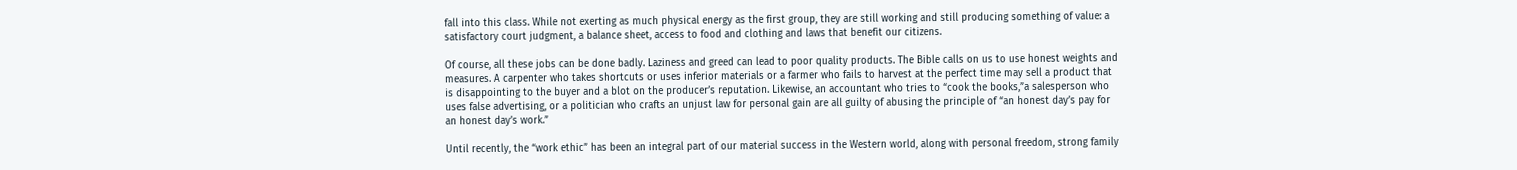fall into this class. While not exerting as much physical energy as the first group, they are still working and still producing something of value: a satisfactory court judgment, a balance sheet, access to food and clothing and laws that benefit our citizens.

Of course, all these jobs can be done badly. Laziness and greed can lead to poor quality products. The Bible calls on us to use honest weights and measures. A carpenter who takes shortcuts or uses inferior materials or a farmer who fails to harvest at the perfect time may sell a product that is disappointing to the buyer and a blot on the producer’s reputation. Likewise, an accountant who tries to “cook the books,”a salesperson who uses false advertising, or a politician who crafts an unjust law for personal gain are all guilty of abusing the principle of “an honest day’s pay for an honest day’s work.”

Until recently, the “work ethic” has been an integral part of our material success in the Western world, along with personal freedom, strong family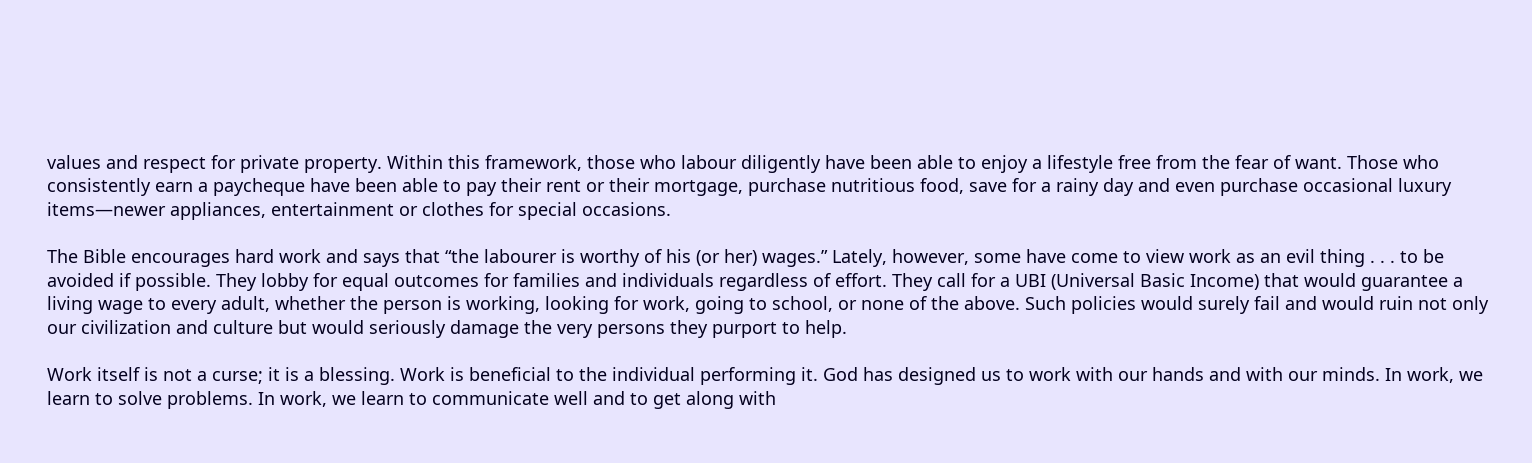values and respect for private property. Within this framework, those who labour diligently have been able to enjoy a lifestyle free from the fear of want. Those who consistently earn a paycheque have been able to pay their rent or their mortgage, purchase nutritious food, save for a rainy day and even purchase occasional luxury items—newer appliances, entertainment or clothes for special occasions.

The Bible encourages hard work and says that “the labourer is worthy of his (or her) wages.” Lately, however, some have come to view work as an evil thing . . . to be avoided if possible. They lobby for equal outcomes for families and individuals regardless of effort. They call for a UBI (Universal Basic Income) that would guarantee a living wage to every adult, whether the person is working, looking for work, going to school, or none of the above. Such policies would surely fail and would ruin not only our civilization and culture but would seriously damage the very persons they purport to help.

Work itself is not a curse; it is a blessing. Work is beneficial to the individual performing it. God has designed us to work with our hands and with our minds. In work, we learn to solve problems. In work, we learn to communicate well and to get along with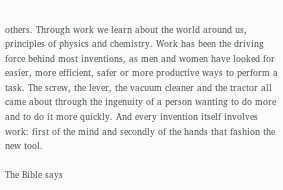others. Through work we learn about the world around us, principles of physics and chemistry. Work has been the driving force behind most inventions, as men and women have looked for easier, more efficient, safer or more productive ways to perform a task. The screw, the lever, the vacuum cleaner and the tractor all came about through the ingenuity of a person wanting to do more and to do it more quickly. And every invention itself involves work: first of the mind and secondly of the hands that fashion the new tool.

The Bible says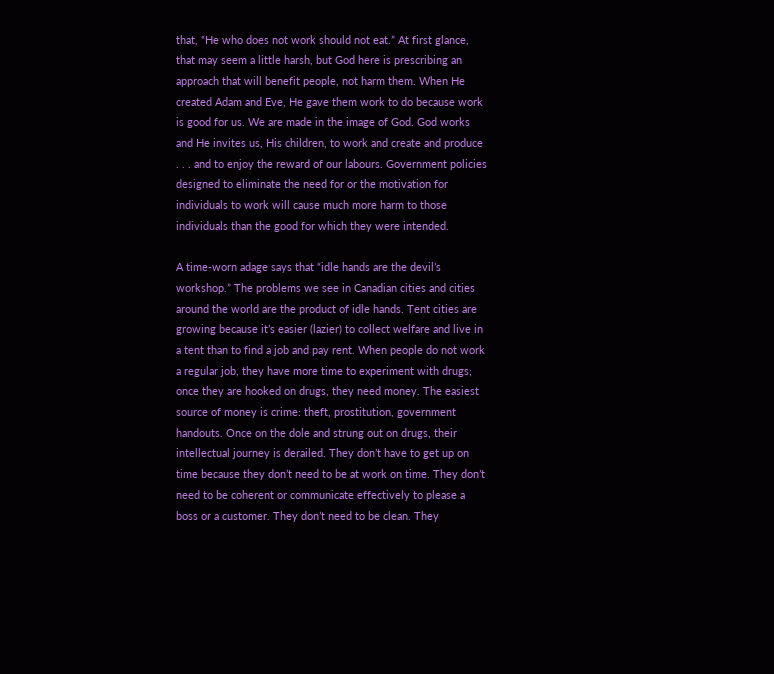that, “He who does not work should not eat.” At first glance, that may seem a little harsh, but God here is prescribing an approach that will benefit people, not harm them. When He created Adam and Eve, He gave them work to do because work is good for us. We are made in the image of God. God works and He invites us, His children, to work and create and produce . . . and to enjoy the reward of our labours. Government policies designed to eliminate the need for or the motivation for individuals to work will cause much more harm to those individuals than the good for which they were intended.

A time-worn adage says that “idle hands are the devil’s workshop.” The problems we see in Canadian cities and cities around the world are the product of idle hands. Tent cities are growing because it’s easier (lazier) to collect welfare and live in a tent than to find a job and pay rent. When people do not work a regular job, they have more time to experiment with drugs; once they are hooked on drugs, they need money. The easiest source of money is crime: theft, prostitution, government handouts. Once on the dole and strung out on drugs, their intellectual journey is derailed. They don’t have to get up on time because they don’t need to be at work on time. They don’t need to be coherent or communicate effectively to please a boss or a customer. They don’t need to be clean. They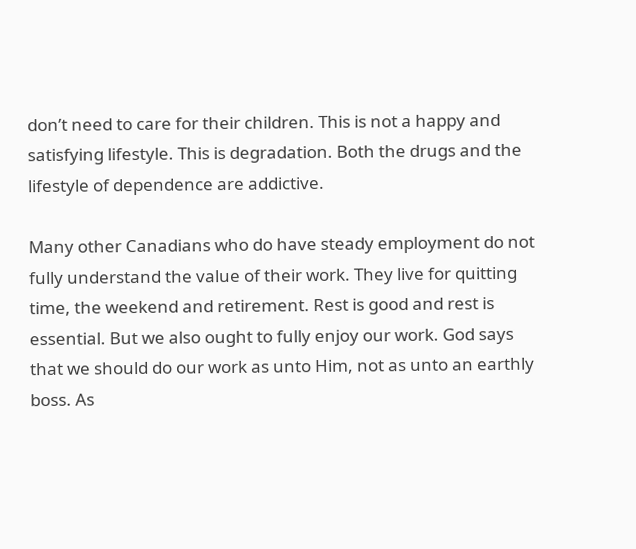don’t need to care for their children. This is not a happy and satisfying lifestyle. This is degradation. Both the drugs and the lifestyle of dependence are addictive.

Many other Canadians who do have steady employment do not fully understand the value of their work. They live for quitting time, the weekend and retirement. Rest is good and rest is essential. But we also ought to fully enjoy our work. God says that we should do our work as unto Him, not as unto an earthly boss. As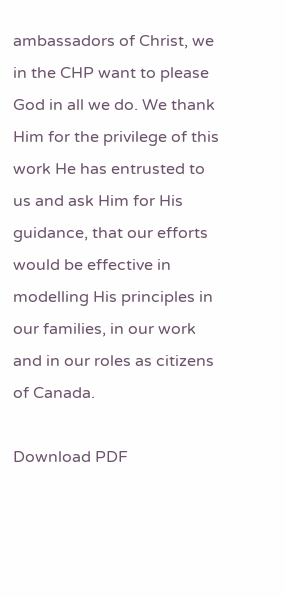ambassadors of Christ, we in the CHP want to please God in all we do. We thank Him for the privilege of this work He has entrusted to us and ask Him for His guidance, that our efforts would be effective in modelling His principles in our families, in our work and in our roles as citizens of Canada.

Download PDF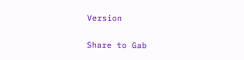Version

Share to Gab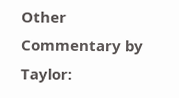Other Commentary by Taylor: